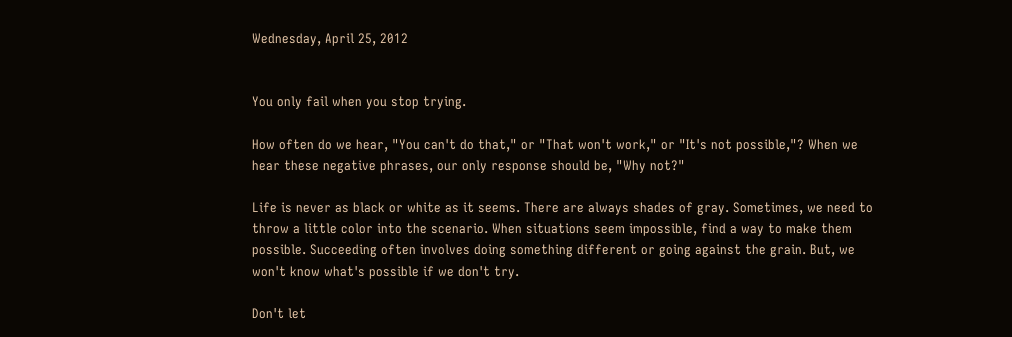Wednesday, April 25, 2012


You only fail when you stop trying.

How often do we hear, "You can't do that," or "That won't work," or "It's not possible,"? When we hear these negative phrases, our only response should be, "Why not?"

Life is never as black or white as it seems. There are always shades of gray. Sometimes, we need to throw a little color into the scenario. When situations seem impossible, find a way to make them possible. Succeeding often involves doing something different or going against the grain. But, we won't know what's possible if we don't try.

Don't let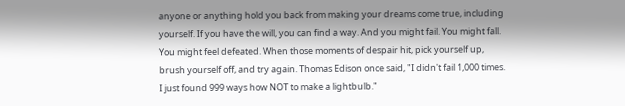anyone or anything hold you back from making your dreams come true, including yourself. If you have the will, you can find a way. And you might fail. You might fall. You might feel defeated. When those moments of despair hit, pick yourself up, brush yourself off, and try again. Thomas Edison once said, "I didn't fail 1,000 times. I just found 999 ways how NOT to make a lightbulb."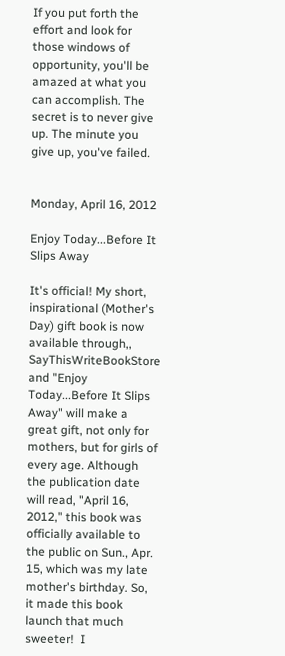If you put forth the effort and look for those windows of opportunity, you'll be amazed at what you can accomplish. The secret is to never give up. The minute you give up, you've failed.


Monday, April 16, 2012

Enjoy Today...Before It Slips Away

It's official! My short, inspirational (Mother's Day) gift book is now available through,, SayThisWriteBookStore and "Enjoy Today...Before It Slips Away" will make a great gift, not only for mothers, but for girls of every age. Although the publication date will read, "April 16, 2012," this book was officially available to the public on Sun., Apr. 15, which was my late mother's birthday. So, it made this book launch that much sweeter!  I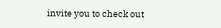invite you to check out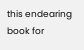this endearing book for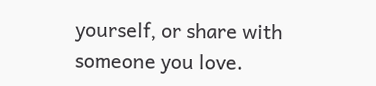yourself, or share with someone you love.